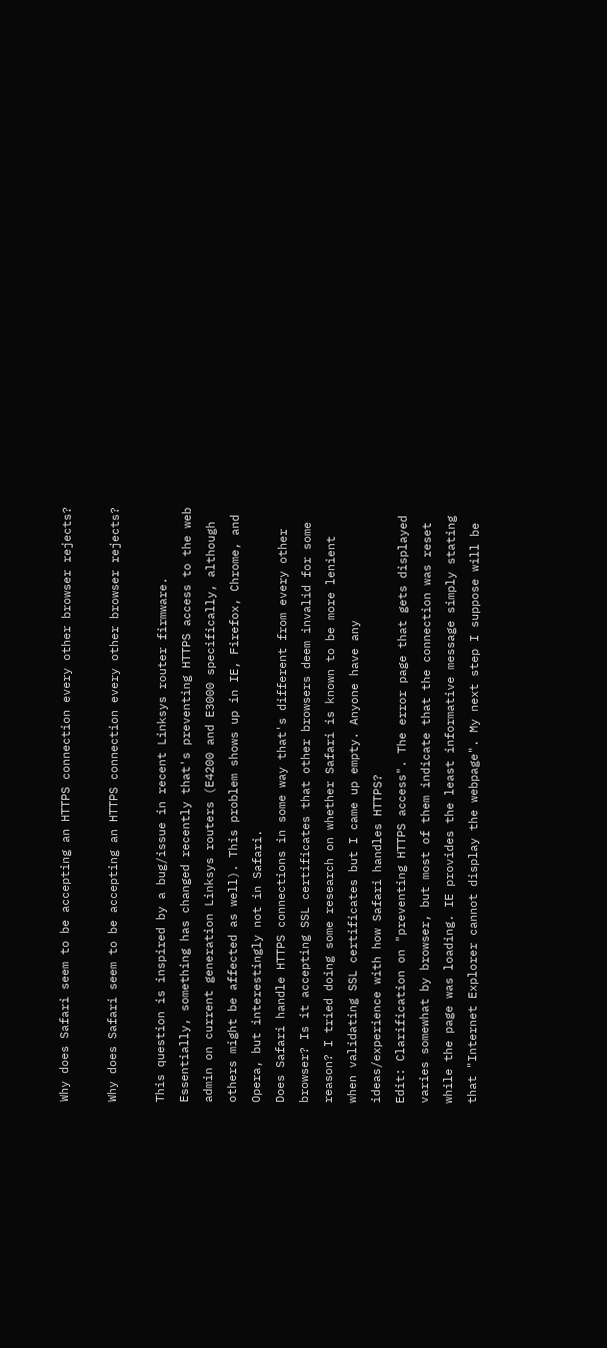Why does Safari seem to be accepting an HTTPS connection every other browser rejects?

Why does Safari seem to be accepting an HTTPS connection every other browser rejects?

This question is inspired by a bug/issue in recent Linksys router firmware. Essentially, something has changed recently that's preventing HTTPS access to the web admin on current generation Linksys routers (E4200 and E3000 specifically, although others might be affected as well). This problem shows up in IE, Firefox, Chrome, and Opera, but interestingly not in Safari.
Does Safari handle HTTPS connections in some way that's different from every other browser? Is it accepting SSL certificates that other browsers deem invalid for some reason? I tried doing some research on whether Safari is known to be more lenient when validating SSL certificates but I came up empty. Anyone have any ideas/experience with how Safari handles HTTPS?
Edit: Clarification on "preventing HTTPS access". The error page that gets displayed varies somewhat by browser, but most of them indicate that the connection was reset while the page was loading. IE provides the least informative message simply stating that "Internet Explorer cannot display the webpage". My next step I suppose will be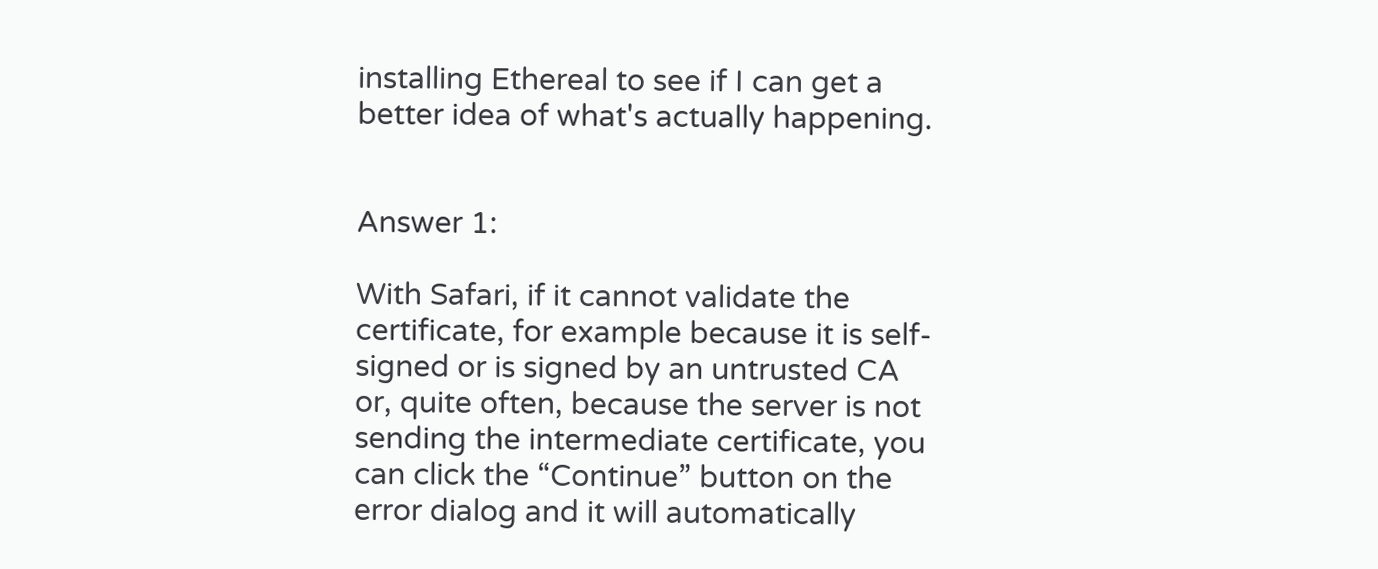installing Ethereal to see if I can get a better idea of what's actually happening.


Answer 1:

With Safari, if it cannot validate the certificate, for example because it is self-signed or is signed by an untrusted CA or, quite often, because the server is not sending the intermediate certificate, you can click the “Continue” button on the error dialog and it will automatically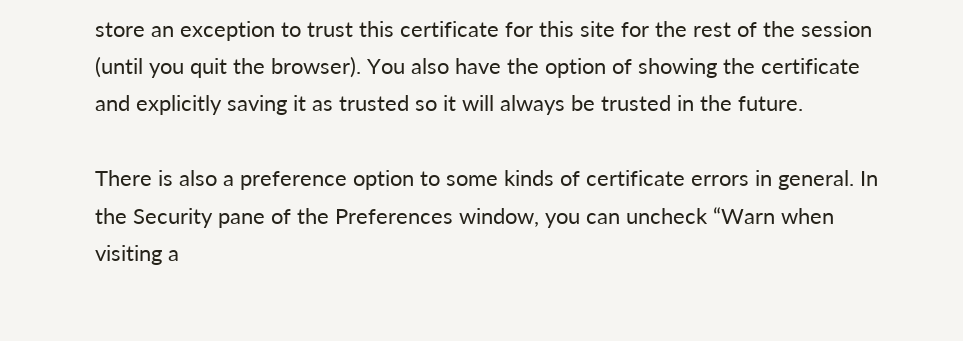store an exception to trust this certificate for this site for the rest of the session (until you quit the browser). You also have the option of showing the certificate and explicitly saving it as trusted so it will always be trusted in the future.

There is also a preference option to some kinds of certificate errors in general. In the Security pane of the Preferences window, you can uncheck “Warn when visiting a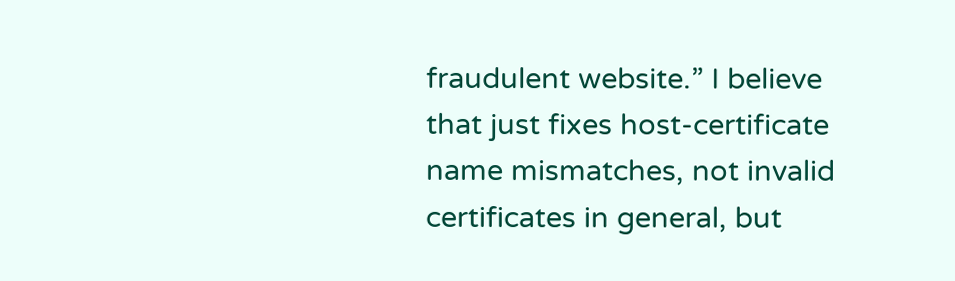fraudulent website.” I believe that just fixes host-certificate name mismatches, not invalid certificates in general, but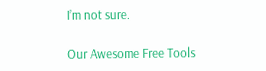I’m not sure.

Our Awesome Free Tools